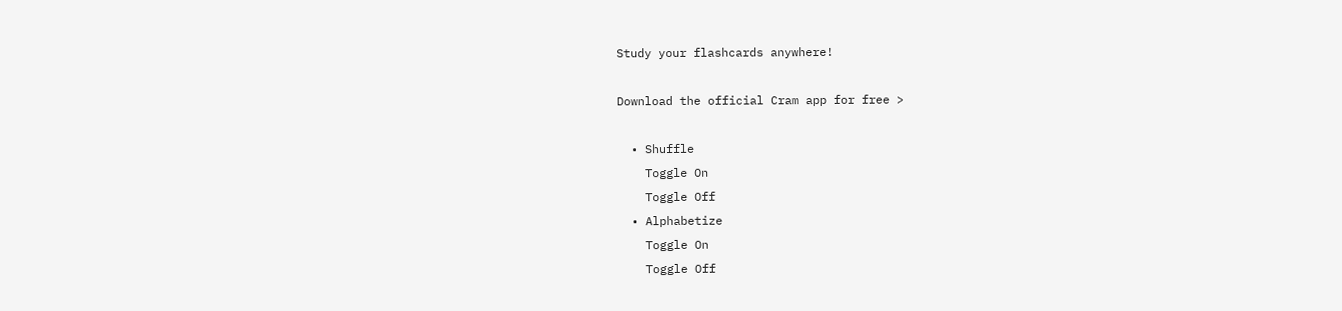Study your flashcards anywhere!

Download the official Cram app for free >

  • Shuffle
    Toggle On
    Toggle Off
  • Alphabetize
    Toggle On
    Toggle Off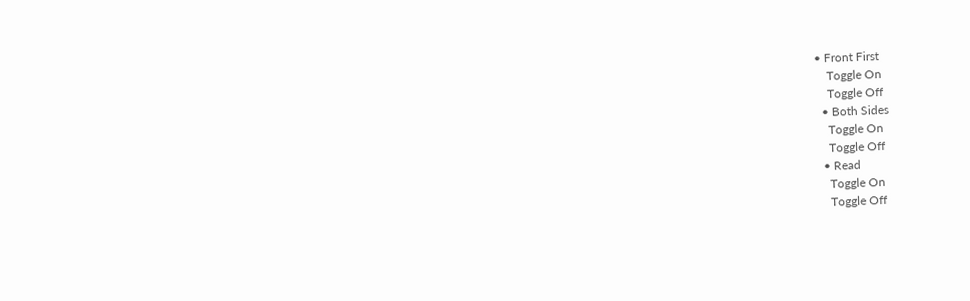• Front First
    Toggle On
    Toggle Off
  • Both Sides
    Toggle On
    Toggle Off
  • Read
    Toggle On
    Toggle Off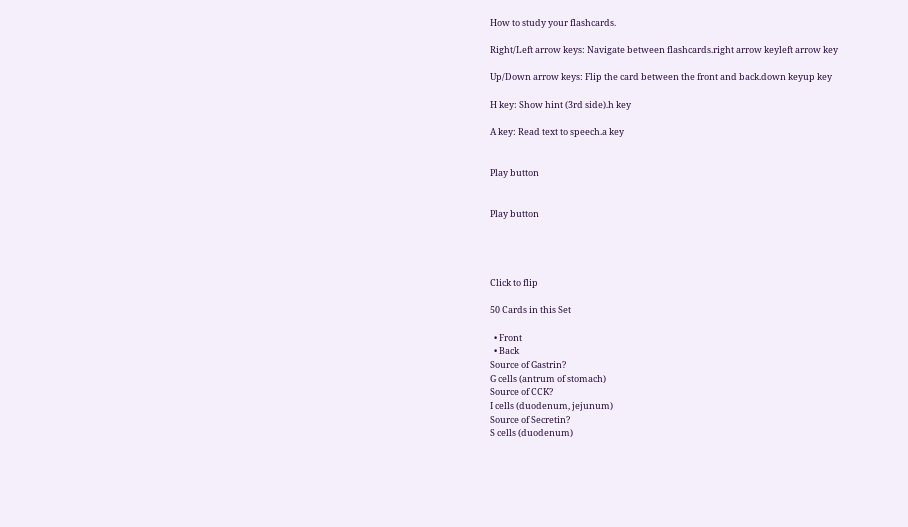How to study your flashcards.

Right/Left arrow keys: Navigate between flashcards.right arrow keyleft arrow key

Up/Down arrow keys: Flip the card between the front and back.down keyup key

H key: Show hint (3rd side).h key

A key: Read text to speech.a key


Play button


Play button




Click to flip

50 Cards in this Set

  • Front
  • Back
Source of Gastrin?
G cells (antrum of stomach)
Source of CCK?
I cells (duodenum, jejunum)
Source of Secretin?
S cells (duodenum)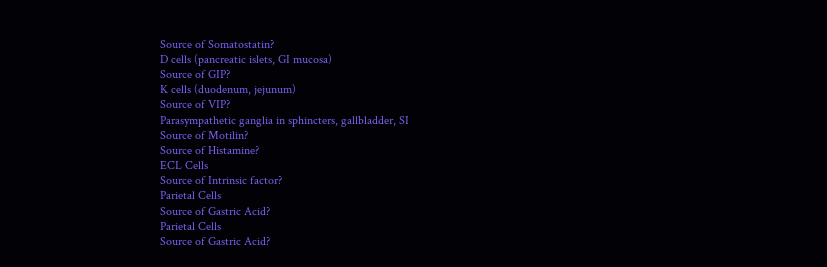Source of Somatostatin?
D cells (pancreatic islets, GI mucosa)
Source of GIP?
K cells (duodenum, jejunum)
Source of VIP?
Parasympathetic ganglia in sphincters, gallbladder, SI
Source of Motilin?
Source of Histamine?
ECL Cells
Source of Intrinsic factor?
Parietal Cells
Source of Gastric Acid?
Parietal Cells
Source of Gastric Acid?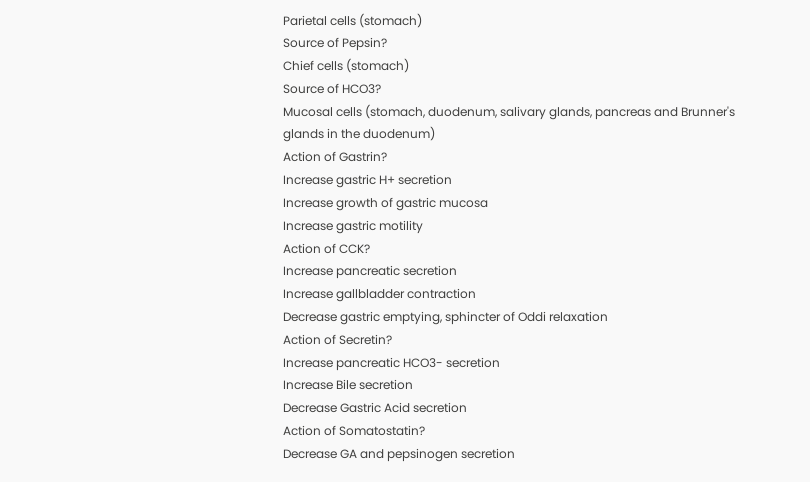Parietal cells (stomach)
Source of Pepsin?
Chief cells (stomach)
Source of HCO3?
Mucosal cells (stomach, duodenum, salivary glands, pancreas and Brunner's glands in the duodenum)
Action of Gastrin?
Increase gastric H+ secretion
Increase growth of gastric mucosa
Increase gastric motility
Action of CCK?
Increase pancreatic secretion
Increase gallbladder contraction
Decrease gastric emptying, sphincter of Oddi relaxation
Action of Secretin?
Increase pancreatic HCO3- secretion
Increase Bile secretion
Decrease Gastric Acid secretion
Action of Somatostatin?
Decrease GA and pepsinogen secretion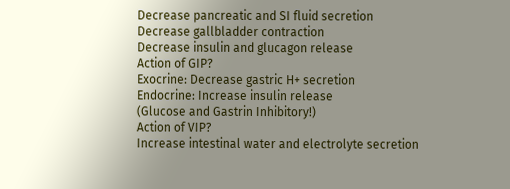Decrease pancreatic and SI fluid secretion
Decrease gallbladder contraction
Decrease insulin and glucagon release
Action of GIP?
Exocrine: Decrease gastric H+ secretion
Endocrine: Increase insulin release
(Glucose and Gastrin Inhibitory!)
Action of VIP?
Increase intestinal water and electrolyte secretion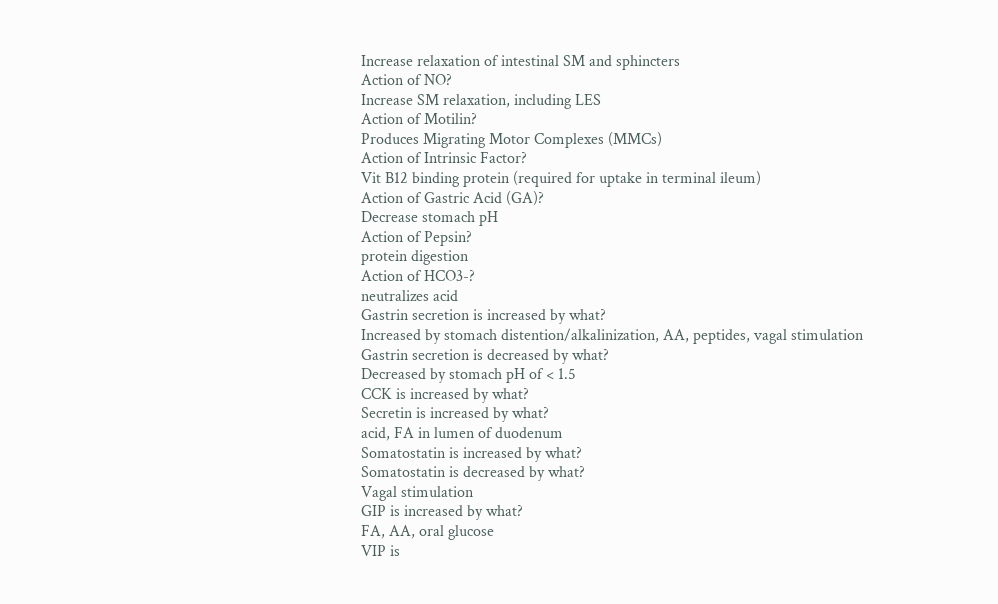Increase relaxation of intestinal SM and sphincters
Action of NO?
Increase SM relaxation, including LES
Action of Motilin?
Produces Migrating Motor Complexes (MMCs)
Action of Intrinsic Factor?
Vit B12 binding protein (required for uptake in terminal ileum)
Action of Gastric Acid (GA)?
Decrease stomach pH
Action of Pepsin?
protein digestion
Action of HCO3-?
neutralizes acid
Gastrin secretion is increased by what?
Increased by stomach distention/alkalinization, AA, peptides, vagal stimulation
Gastrin secretion is decreased by what?
Decreased by stomach pH of < 1.5
CCK is increased by what?
Secretin is increased by what?
acid, FA in lumen of duodenum
Somatostatin is increased by what?
Somatostatin is decreased by what?
Vagal stimulation
GIP is increased by what?
FA, AA, oral glucose
VIP is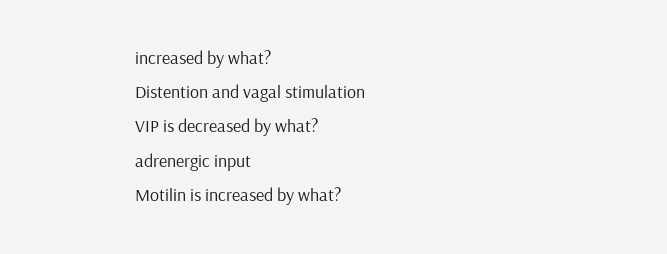increased by what?
Distention and vagal stimulation
VIP is decreased by what?
adrenergic input
Motilin is increased by what?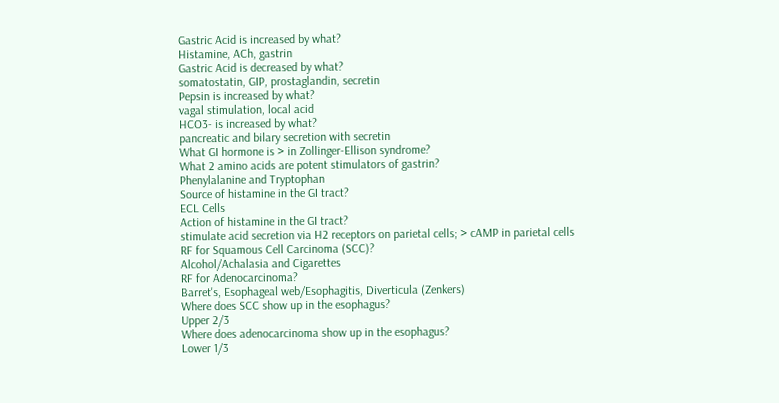Gastric Acid is increased by what?
Histamine, ACh, gastrin
Gastric Acid is decreased by what?
somatostatin, GIP, prostaglandin, secretin
Pepsin is increased by what?
vagal stimulation, local acid
HCO3- is increased by what?
pancreatic and bilary secretion with secretin
What GI hormone is > in Zollinger-Ellison syndrome?
What 2 amino acids are potent stimulators of gastrin?
Phenylalanine and Tryptophan
Source of histamine in the GI tract?
ECL Cells
Action of histamine in the GI tract?
stimulate acid secretion via H2 receptors on parietal cells; > cAMP in parietal cells
RF for Squamous Cell Carcinoma (SCC)?
Alcohol/Achalasia and Cigarettes
RF for Adenocarcinoma?
Barret's, Esophageal web/Esophagitis, Diverticula (Zenkers)
Where does SCC show up in the esophagus?
Upper 2/3
Where does adenocarcinoma show up in the esophagus?
Lower 1/3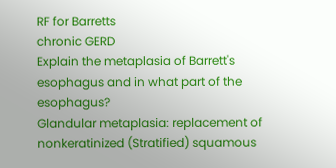RF for Barretts
chronic GERD
Explain the metaplasia of Barrett's esophagus and in what part of the esophagus?
Glandular metaplasia: replacement of nonkeratinized (Stratified) squamous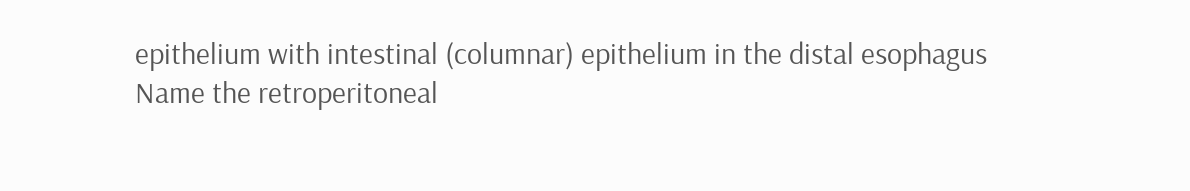epithelium with intestinal (columnar) epithelium in the distal esophagus
Name the retroperitoneal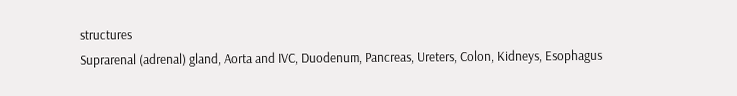structures
Suprarenal (adrenal) gland, Aorta and IVC, Duodenum, Pancreas, Ureters, Colon, Kidneys, Esophagus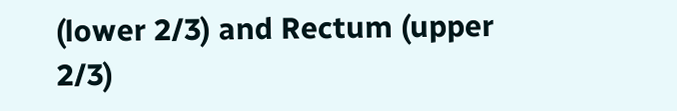(lower 2/3) and Rectum (upper 2/3)